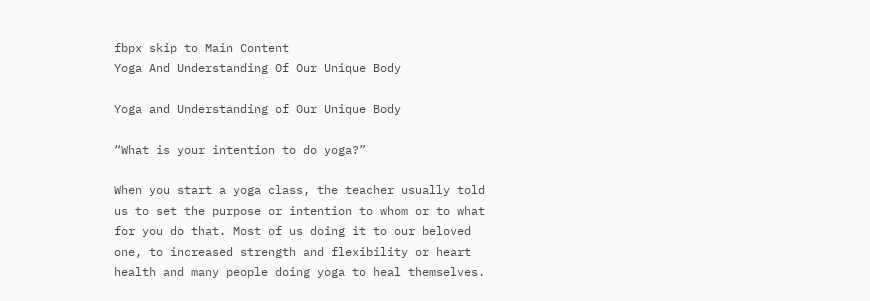fbpx skip to Main Content
Yoga And Understanding Of Our Unique Body

Yoga and Understanding of Our Unique Body

“What is your intention to do yoga?”

When you start a yoga class, the teacher usually told us to set the purpose or intention to whom or to what for you do that. Most of us doing it to our beloved one, to increased strength and flexibility or heart health and many people doing yoga to heal themselves.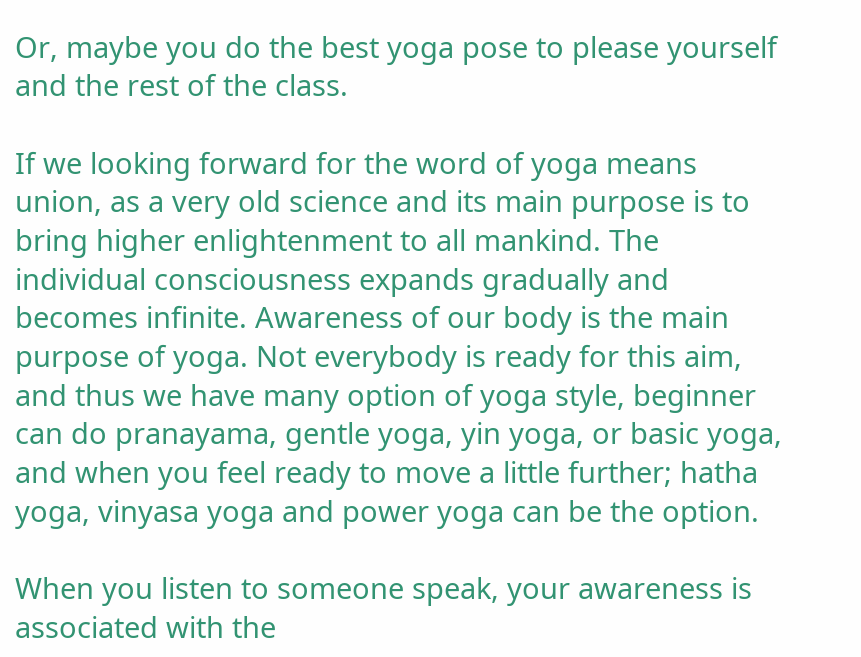Or, maybe you do the best yoga pose to please yourself and the rest of the class.

If we looking forward for the word of yoga means union, as a very old science and its main purpose is to bring higher enlightenment to all mankind. The individual consciousness expands gradually and becomes infinite. Awareness of our body is the main purpose of yoga. Not everybody is ready for this aim, and thus we have many option of yoga style, beginner can do pranayama, gentle yoga, yin yoga, or basic yoga, and when you feel ready to move a little further; hatha yoga, vinyasa yoga and power yoga can be the option.

When you listen to someone speak, your awareness is associated with the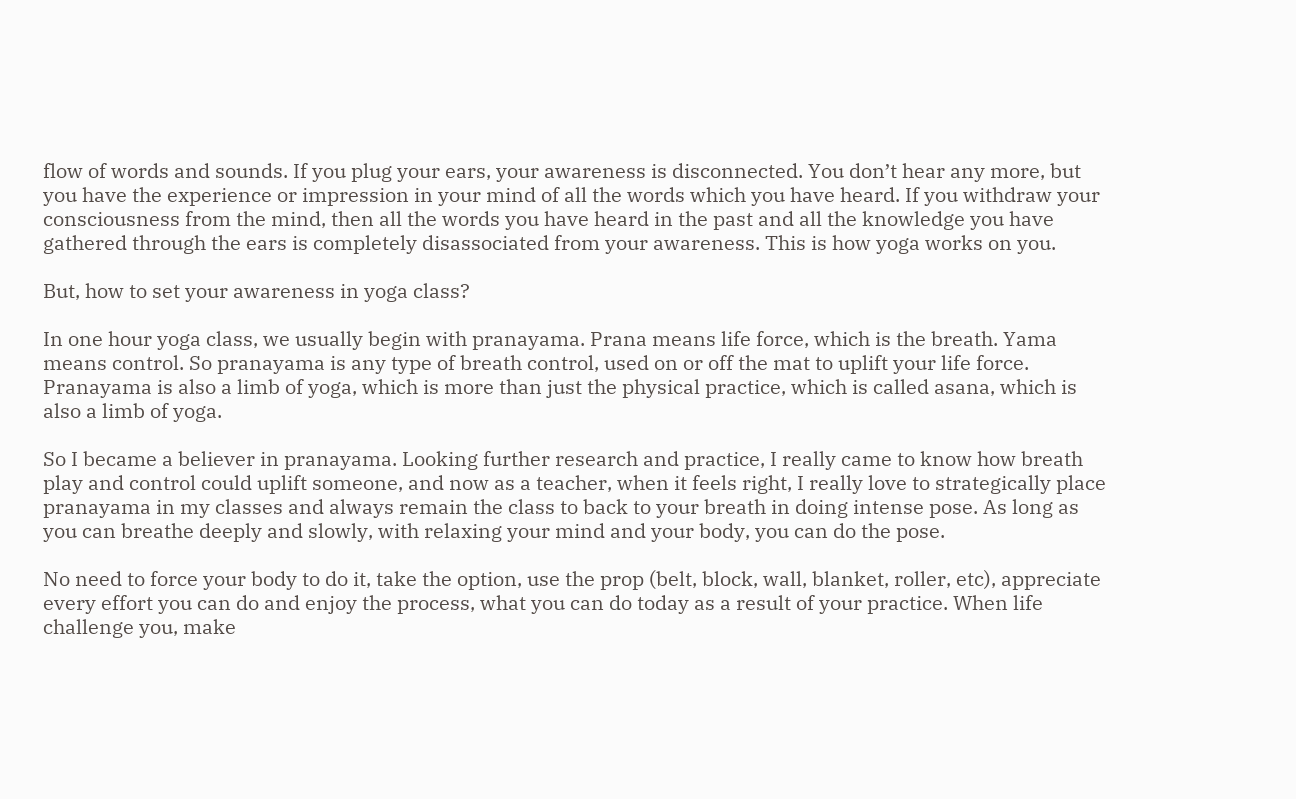flow of words and sounds. If you plug your ears, your awareness is disconnected. You don’t hear any more, but you have the experience or impression in your mind of all the words which you have heard. If you withdraw your consciousness from the mind, then all the words you have heard in the past and all the knowledge you have gathered through the ears is completely disassociated from your awareness. This is how yoga works on you.

But, how to set your awareness in yoga class?

In one hour yoga class, we usually begin with pranayama. Prana means life force, which is the breath. Yama means control. So pranayama is any type of breath control, used on or off the mat to uplift your life force. Pranayama is also a limb of yoga, which is more than just the physical practice, which is called asana, which is also a limb of yoga.

So I became a believer in pranayama. Looking further research and practice, I really came to know how breath play and control could uplift someone, and now as a teacher, when it feels right, I really love to strategically place pranayama in my classes and always remain the class to back to your breath in doing intense pose. As long as you can breathe deeply and slowly, with relaxing your mind and your body, you can do the pose.

No need to force your body to do it, take the option, use the prop (belt, block, wall, blanket, roller, etc), appreciate every effort you can do and enjoy the process, what you can do today as a result of your practice. When life challenge you, make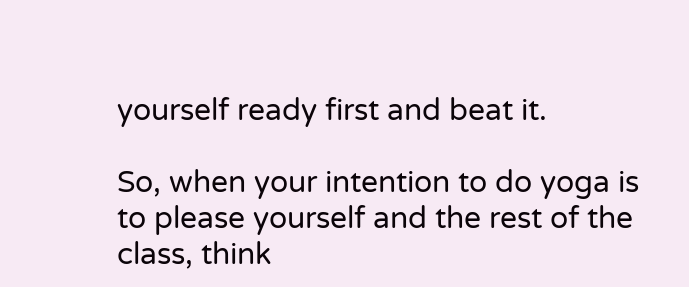yourself ready first and beat it.

So, when your intention to do yoga is to please yourself and the rest of the class, think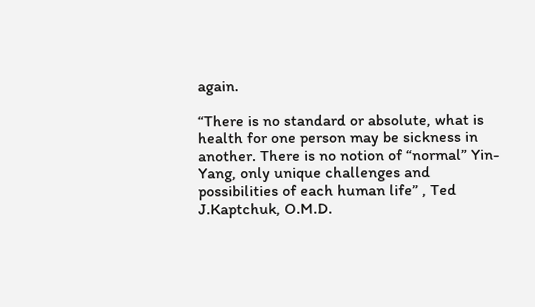again.

“There is no standard or absolute, what is health for one person may be sickness in another. There is no notion of “normal” Yin- Yang, only unique challenges and possibilities of each human life” , Ted J.Kaptchuk, O.M.D.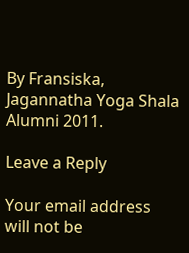By Fransiska, Jagannatha Yoga Shala Alumni 2011.

Leave a Reply

Your email address will not be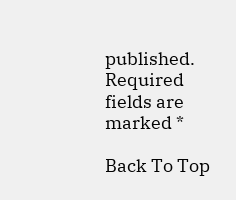published. Required fields are marked *

Back To Top